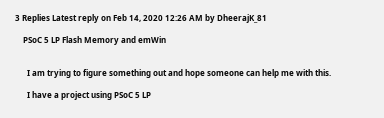3 Replies Latest reply on Feb 14, 2020 12:26 AM by DheerajK_81

    PSoC 5 LP Flash Memory and emWin


      I am trying to figure something out and hope someone can help me with this.

      I have a project using PSoC 5 LP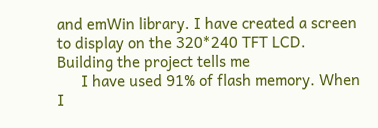and emWin library. I have created a screen to display on the 320*240 TFT LCD. Building the project tells me
      I have used 91% of flash memory. When I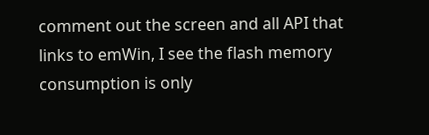comment out the screen and all API that links to emWin, I see the flash memory consumption is only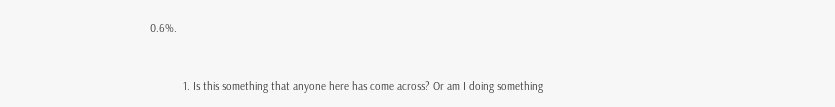0.6%.


           1. Is this something that anyone here has come across? Or am I doing something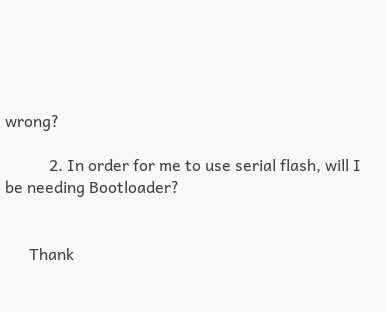wrong?

           2. In order for me to use serial flash, will I be needing Bootloader?


      Thank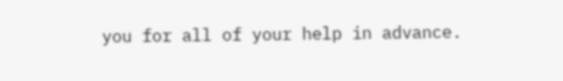you for all of your help in advance.